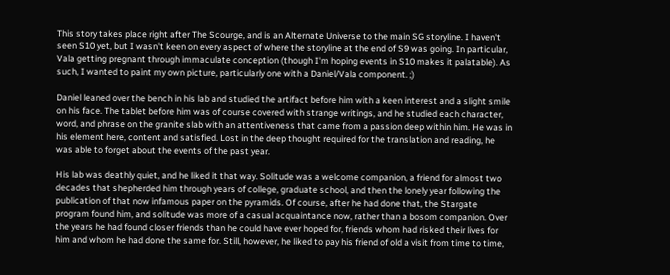This story takes place right after The Scourge, and is an Alternate Universe to the main SG storyline. I haven't seen S10 yet, but I wasn't keen on every aspect of where the storyline at the end of S9 was going. In particular, Vala getting pregnant through immaculate conception (though I'm hoping events in S10 makes it palatable). As such, I wanted to paint my own picture, particularly one with a Daniel/Vala component. ;)

Daniel leaned over the bench in his lab and studied the artifact before him with a keen interest and a slight smile on his face. The tablet before him was of course covered with strange writings, and he studied each character, word, and phrase on the granite slab with an attentiveness that came from a passion deep within him. He was in his element here, content and satisfied. Lost in the deep thought required for the translation and reading, he was able to forget about the events of the past year.

His lab was deathly quiet, and he liked it that way. Solitude was a welcome companion, a friend for almost two decades that shepherded him through years of college, graduate school, and then the lonely year following the publication of that now infamous paper on the pyramids. Of course, after he had done that, the Stargate program found him, and solitude was more of a casual acquaintance now, rather than a bosom companion. Over the years he had found closer friends than he could have ever hoped for, friends whom had risked their lives for him and whom he had done the same for. Still, however, he liked to pay his friend of old a visit from time to time,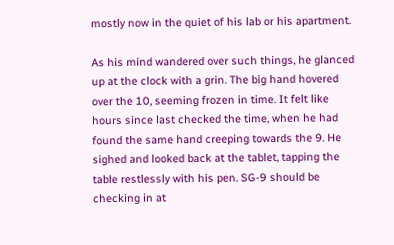mostly now in the quiet of his lab or his apartment.

As his mind wandered over such things, he glanced up at the clock with a grin. The big hand hovered over the 10, seeming frozen in time. It felt like hours since last checked the time, when he had found the same hand creeping towards the 9. He sighed and looked back at the tablet, tapping the table restlessly with his pen. SG-9 should be checking in at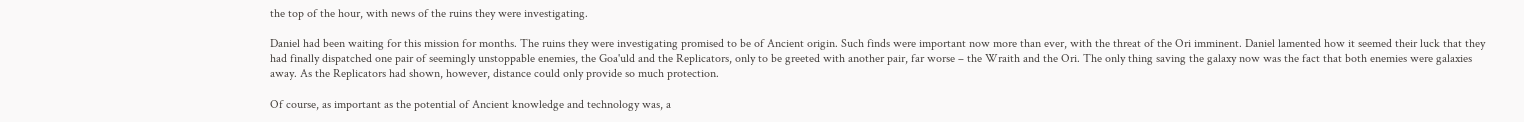the top of the hour, with news of the ruins they were investigating.

Daniel had been waiting for this mission for months. The ruins they were investigating promised to be of Ancient origin. Such finds were important now more than ever, with the threat of the Ori imminent. Daniel lamented how it seemed their luck that they had finally dispatched one pair of seemingly unstoppable enemies, the Goa'uld and the Replicators, only to be greeted with another pair, far worse – the Wraith and the Ori. The only thing saving the galaxy now was the fact that both enemies were galaxies away. As the Replicators had shown, however, distance could only provide so much protection.

Of course, as important as the potential of Ancient knowledge and technology was, a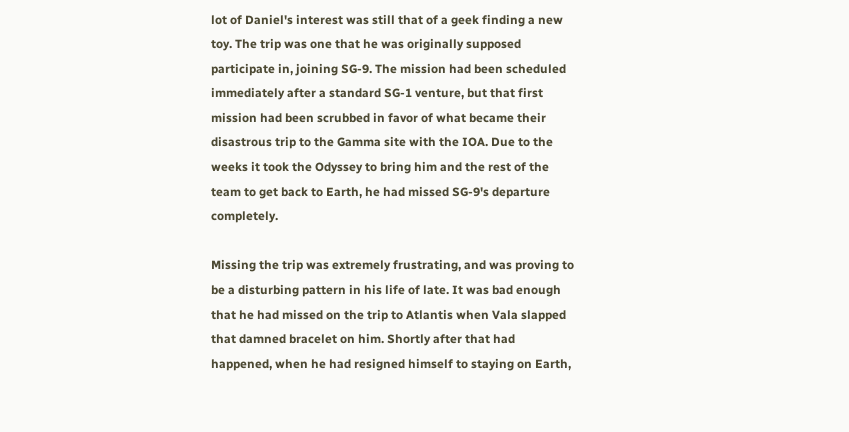lot of Daniel's interest was still that of a geek finding a new toy. The trip was one that he was originally supposed participate in, joining SG-9. The mission had been scheduled immediately after a standard SG-1 venture, but that first mission had been scrubbed in favor of what became their disastrous trip to the Gamma site with the IOA. Due to the weeks it took the Odyssey to bring him and the rest of the team to get back to Earth, he had missed SG-9's departure completely.

Missing the trip was extremely frustrating, and was proving to be a disturbing pattern in his life of late. It was bad enough that he had missed on the trip to Atlantis when Vala slapped that damned bracelet on him. Shortly after that had happened, when he had resigned himself to staying on Earth,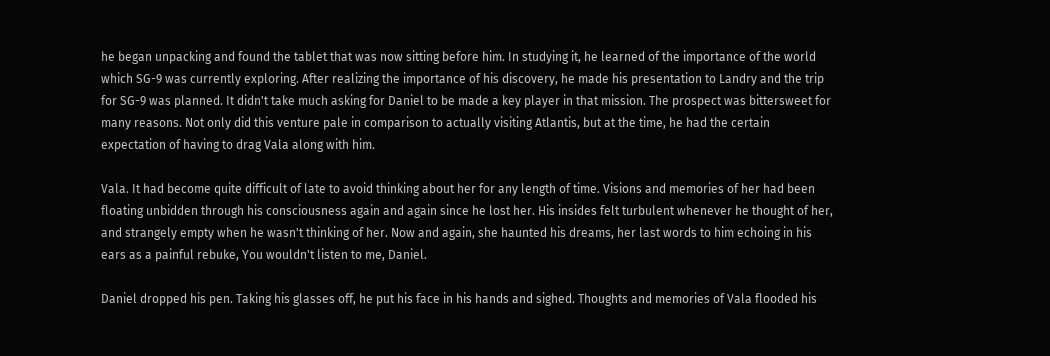he began unpacking and found the tablet that was now sitting before him. In studying it, he learned of the importance of the world which SG-9 was currently exploring. After realizing the importance of his discovery, he made his presentation to Landry and the trip for SG-9 was planned. It didn't take much asking for Daniel to be made a key player in that mission. The prospect was bittersweet for many reasons. Not only did this venture pale in comparison to actually visiting Atlantis, but at the time, he had the certain expectation of having to drag Vala along with him.

Vala. It had become quite difficult of late to avoid thinking about her for any length of time. Visions and memories of her had been floating unbidden through his consciousness again and again since he lost her. His insides felt turbulent whenever he thought of her, and strangely empty when he wasn't thinking of her. Now and again, she haunted his dreams, her last words to him echoing in his ears as a painful rebuke, You wouldn't listen to me, Daniel.

Daniel dropped his pen. Taking his glasses off, he put his face in his hands and sighed. Thoughts and memories of Vala flooded his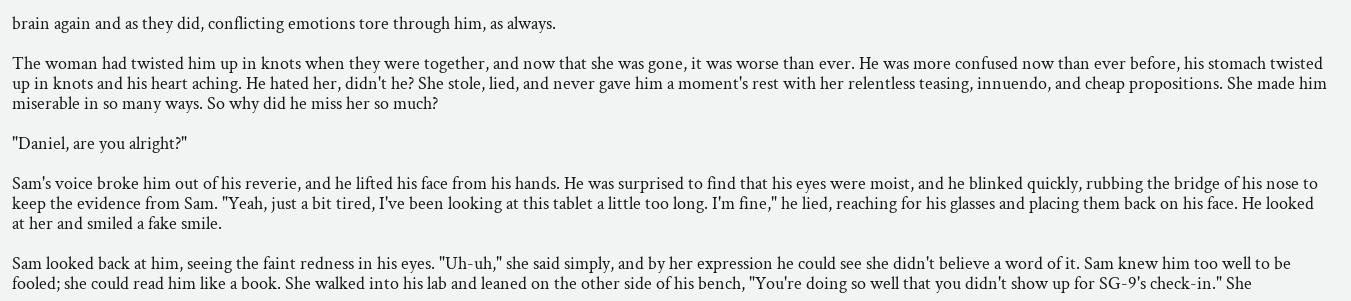brain again and as they did, conflicting emotions tore through him, as always.

The woman had twisted him up in knots when they were together, and now that she was gone, it was worse than ever. He was more confused now than ever before, his stomach twisted up in knots and his heart aching. He hated her, didn't he? She stole, lied, and never gave him a moment's rest with her relentless teasing, innuendo, and cheap propositions. She made him miserable in so many ways. So why did he miss her so much?

"Daniel, are you alright?"

Sam's voice broke him out of his reverie, and he lifted his face from his hands. He was surprised to find that his eyes were moist, and he blinked quickly, rubbing the bridge of his nose to keep the evidence from Sam. "Yeah, just a bit tired, I've been looking at this tablet a little too long. I'm fine," he lied, reaching for his glasses and placing them back on his face. He looked at her and smiled a fake smile.

Sam looked back at him, seeing the faint redness in his eyes. "Uh-uh," she said simply, and by her expression he could see she didn't believe a word of it. Sam knew him too well to be fooled; she could read him like a book. She walked into his lab and leaned on the other side of his bench, "You're doing so well that you didn't show up for SG-9's check-in." She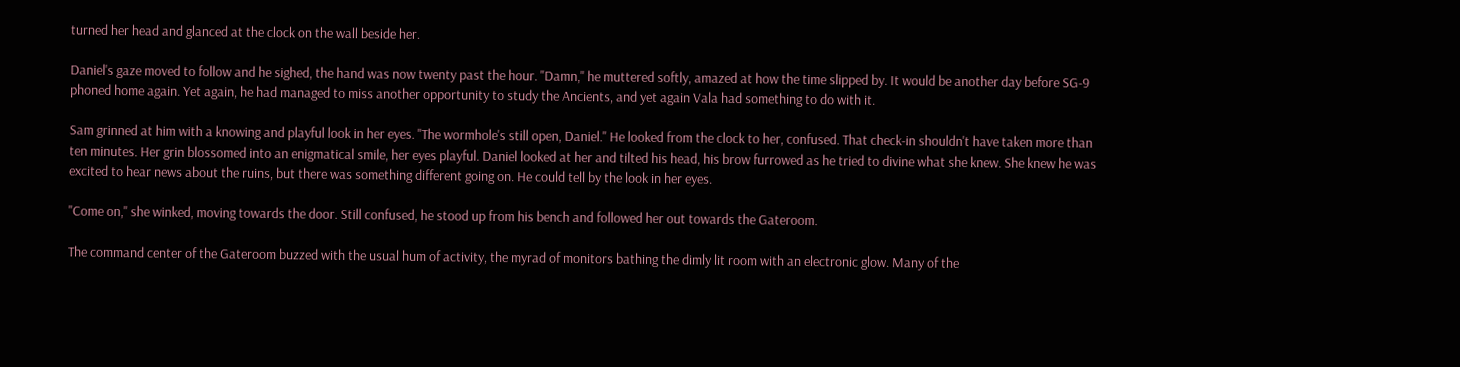turned her head and glanced at the clock on the wall beside her.

Daniel's gaze moved to follow and he sighed, the hand was now twenty past the hour. "Damn," he muttered softly, amazed at how the time slipped by. It would be another day before SG-9 phoned home again. Yet again, he had managed to miss another opportunity to study the Ancients, and yet again Vala had something to do with it.

Sam grinned at him with a knowing and playful look in her eyes. "The wormhole's still open, Daniel." He looked from the clock to her, confused. That check-in shouldn't have taken more than ten minutes. Her grin blossomed into an enigmatical smile, her eyes playful. Daniel looked at her and tilted his head, his brow furrowed as he tried to divine what she knew. She knew he was excited to hear news about the ruins, but there was something different going on. He could tell by the look in her eyes.

"Come on," she winked, moving towards the door. Still confused, he stood up from his bench and followed her out towards the Gateroom.

The command center of the Gateroom buzzed with the usual hum of activity, the myrad of monitors bathing the dimly lit room with an electronic glow. Many of the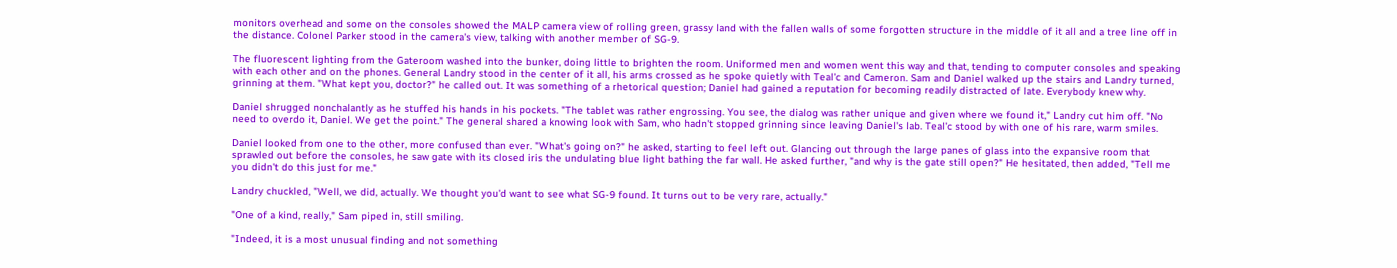monitors overhead and some on the consoles showed the MALP camera view of rolling green, grassy land with the fallen walls of some forgotten structure in the middle of it all and a tree line off in the distance. Colonel Parker stood in the camera's view, talking with another member of SG-9.

The fluorescent lighting from the Gateroom washed into the bunker, doing little to brighten the room. Uniformed men and women went this way and that, tending to computer consoles and speaking with each other and on the phones. General Landry stood in the center of it all, his arms crossed as he spoke quietly with Teal'c and Cameron. Sam and Daniel walked up the stairs and Landry turned, grinning at them. "What kept you, doctor?" he called out. It was something of a rhetorical question; Daniel had gained a reputation for becoming readily distracted of late. Everybody knew why.

Daniel shrugged nonchalantly as he stuffed his hands in his pockets. "The tablet was rather engrossing. You see, the dialog was rather unique and given where we found it," Landry cut him off. "No need to overdo it, Daniel. We get the point." The general shared a knowing look with Sam, who hadn't stopped grinning since leaving Daniel's lab. Teal'c stood by with one of his rare, warm smiles.

Daniel looked from one to the other, more confused than ever. "What's going on?" he asked, starting to feel left out. Glancing out through the large panes of glass into the expansive room that sprawled out before the consoles, he saw gate with its closed iris the undulating blue light bathing the far wall. He asked further, "and why is the gate still open?" He hesitated, then added, "Tell me you didn't do this just for me."

Landry chuckled, "Well, we did, actually. We thought you'd want to see what SG-9 found. It turns out to be very rare, actually."

"One of a kind, really," Sam piped in, still smiling.

"Indeed, it is a most unusual finding and not something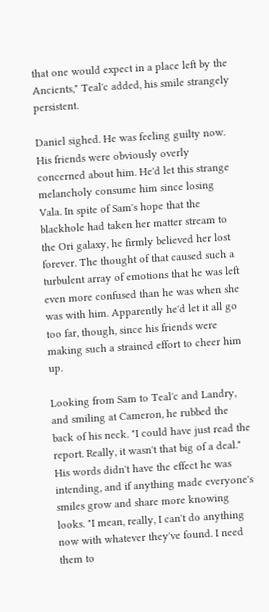that one would expect in a place left by the Ancients," Teal'c added, his smile strangely persistent.

Daniel sighed. He was feeling guilty now. His friends were obviously overly concerned about him. He'd let this strange melancholy consume him since losing Vala. In spite of Sam's hope that the blackhole had taken her matter stream to the Ori galaxy, he firmly believed her lost forever. The thought of that caused such a turbulent array of emotions that he was left even more confused than he was when she was with him. Apparently he'd let it all go too far, though, since his friends were making such a strained effort to cheer him up.

Looking from Sam to Teal'c and Landry, and smiling at Cameron, he rubbed the back of his neck. "I could have just read the report. Really, it wasn't that big of a deal." His words didn't have the effect he was intending, and if anything made everyone's smiles grow and share more knowing looks. "I mean, really, I can't do anything now with whatever they've found. I need them to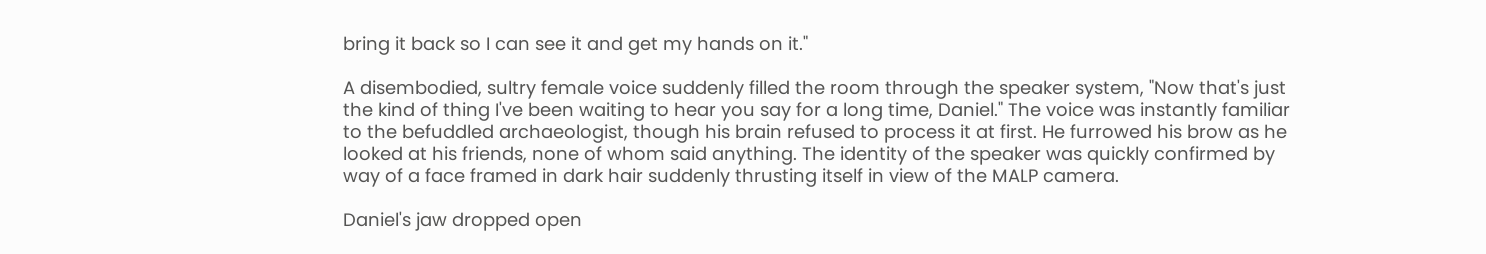bring it back so I can see it and get my hands on it."

A disembodied, sultry female voice suddenly filled the room through the speaker system, "Now that's just the kind of thing I've been waiting to hear you say for a long time, Daniel." The voice was instantly familiar to the befuddled archaeologist, though his brain refused to process it at first. He furrowed his brow as he looked at his friends, none of whom said anything. The identity of the speaker was quickly confirmed by way of a face framed in dark hair suddenly thrusting itself in view of the MALP camera.

Daniel's jaw dropped open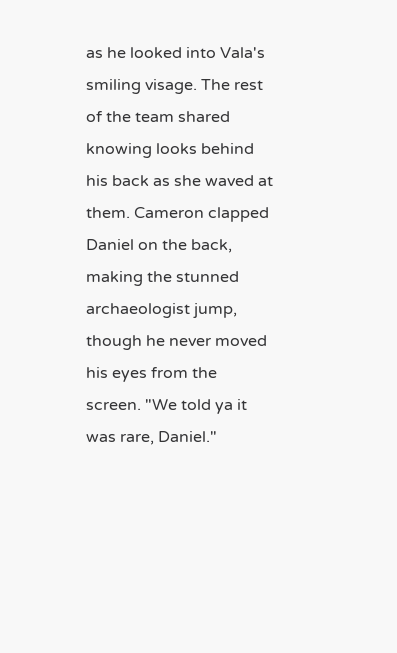as he looked into Vala's smiling visage. The rest of the team shared knowing looks behind his back as she waved at them. Cameron clapped Daniel on the back, making the stunned archaeologist jump, though he never moved his eyes from the screen. "We told ya it was rare, Daniel."